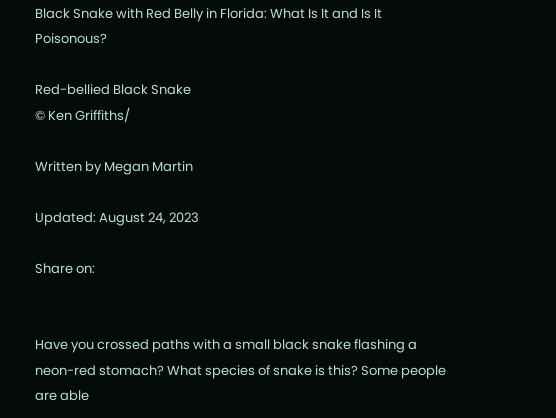Black Snake with Red Belly in Florida: What Is It and Is It Poisonous?

Red-bellied Black Snake
© Ken Griffiths/

Written by Megan Martin

Updated: August 24, 2023

Share on:


Have you crossed paths with a small black snake flashing a neon-red stomach? What species of snake is this? Some people are able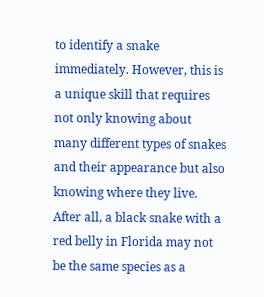to identify a snake immediately. However, this is a unique skill that requires not only knowing about many different types of snakes and their appearance but also knowing where they live. After all, a black snake with a red belly in Florida may not be the same species as a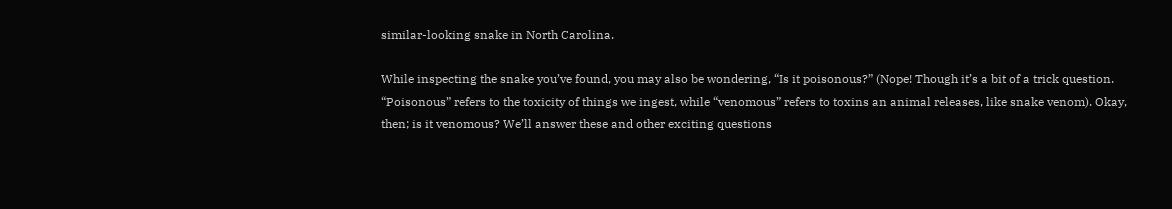similar-looking snake in North Carolina.

While inspecting the snake you’ve found, you may also be wondering, “Is it poisonous?” (Nope! Though it’s a bit of a trick question. “Poisonous” refers to the toxicity of things we ingest, while “venomous” refers to toxins an animal releases, like snake venom). Okay, then; is it venomous? We’ll answer these and other exciting questions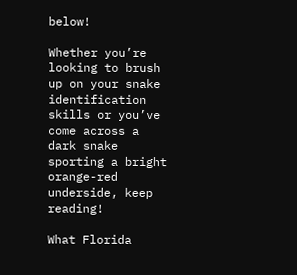below!

Whether you’re looking to brush up on your snake identification skills or you’ve come across a dark snake sporting a bright orange-red underside, keep reading!

What Florida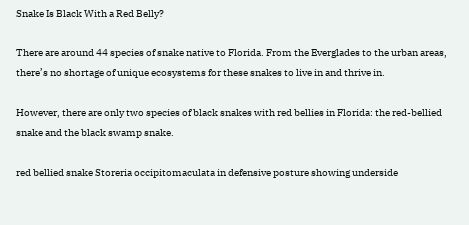Snake Is Black With a Red Belly?

There are around 44 species of snake native to Florida. From the Everglades to the urban areas, there’s no shortage of unique ecosystems for these snakes to live in and thrive in.

However, there are only two species of black snakes with red bellies in Florida: the red-bellied snake and the black swamp snake.

red bellied snake Storeria occipitomaculata in defensive posture showing underside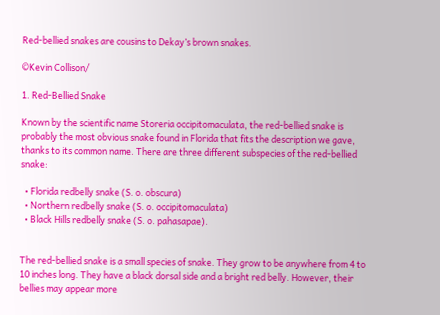Red-bellied snakes are cousins to Dekay’s brown snakes.

©Kevin Collison/

1. Red-Bellied Snake

Known by the scientific name Storeria occipitomaculata, the red-bellied snake is probably the most obvious snake found in Florida that fits the description we gave, thanks to its common name. There are three different subspecies of the red-bellied snake:

  • Florida redbelly snake (S. o. obscura)
  • Northern redbelly snake (S. o. occipitomaculata)
  • Black Hills redbelly snake (S. o. pahasapae).


The red-bellied snake is a small species of snake. They grow to be anywhere from 4 to 10 inches long. They have a black dorsal side and a bright red belly. However, their bellies may appear more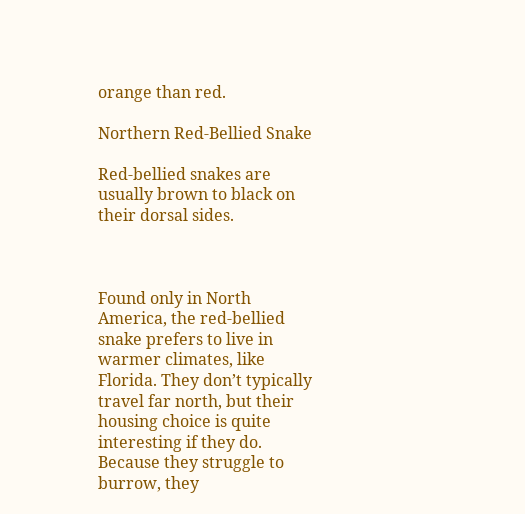orange than red.

Northern Red-Bellied Snake

Red-bellied snakes are usually brown to black on their dorsal sides.



Found only in North America, the red-bellied snake prefers to live in warmer climates, like Florida. They don’t typically travel far north, but their housing choice is quite interesting if they do. Because they struggle to burrow, they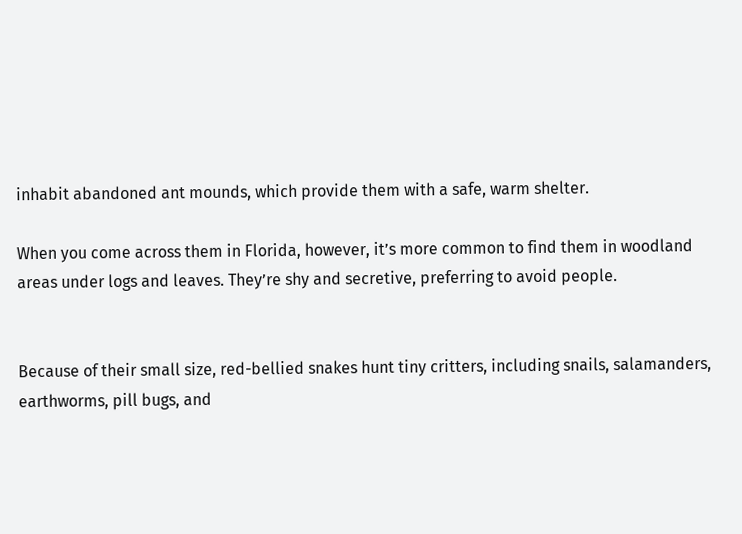inhabit abandoned ant mounds, which provide them with a safe, warm shelter.

When you come across them in Florida, however, it’s more common to find them in woodland areas under logs and leaves. They’re shy and secretive, preferring to avoid people.


Because of their small size, red-bellied snakes hunt tiny critters, including snails, salamanders, earthworms, pill bugs, and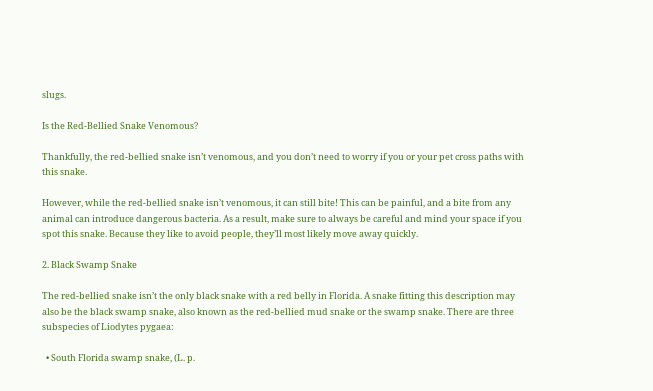slugs.

Is the Red-Bellied Snake Venomous?

Thankfully, the red-bellied snake isn’t venomous, and you don’t need to worry if you or your pet cross paths with this snake.

However, while the red-bellied snake isn’t venomous, it can still bite! This can be painful, and a bite from any animal can introduce dangerous bacteria. As a result, make sure to always be careful and mind your space if you spot this snake. Because they like to avoid people, they’ll most likely move away quickly.

2. Black Swamp Snake

The red-bellied snake isn’t the only black snake with a red belly in Florida. A snake fitting this description may also be the black swamp snake, also known as the red-bellied mud snake or the swamp snake. There are three subspecies of Liodytes pygaea:

  • South Florida swamp snake, (L. p.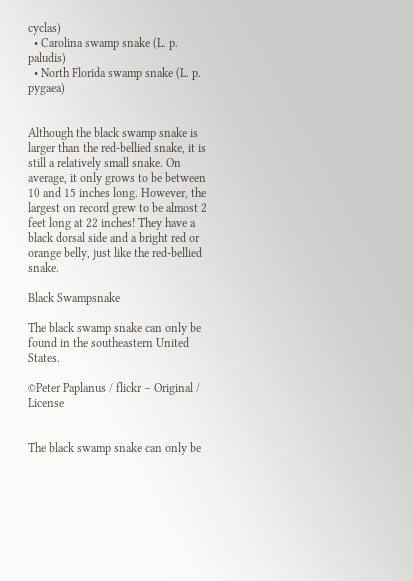cyclas)
  • Carolina swamp snake (L. p. paludis)
  • North Florida swamp snake (L. p. pygaea)


Although the black swamp snake is larger than the red-bellied snake, it is still a relatively small snake. On average, it only grows to be between 10 and 15 inches long. However, the largest on record grew to be almost 2 feet long at 22 inches! They have a black dorsal side and a bright red or orange belly, just like the red-bellied snake.

Black Swampsnake

The black swamp snake can only be found in the southeastern United States.

©Peter Paplanus / flickr – Original / License


The black swamp snake can only be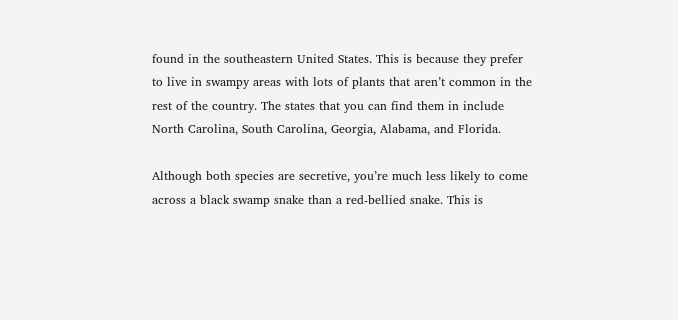found in the southeastern United States. This is because they prefer to live in swampy areas with lots of plants that aren’t common in the rest of the country. The states that you can find them in include North Carolina, South Carolina, Georgia, Alabama, and Florida.

Although both species are secretive, you’re much less likely to come across a black swamp snake than a red-bellied snake. This is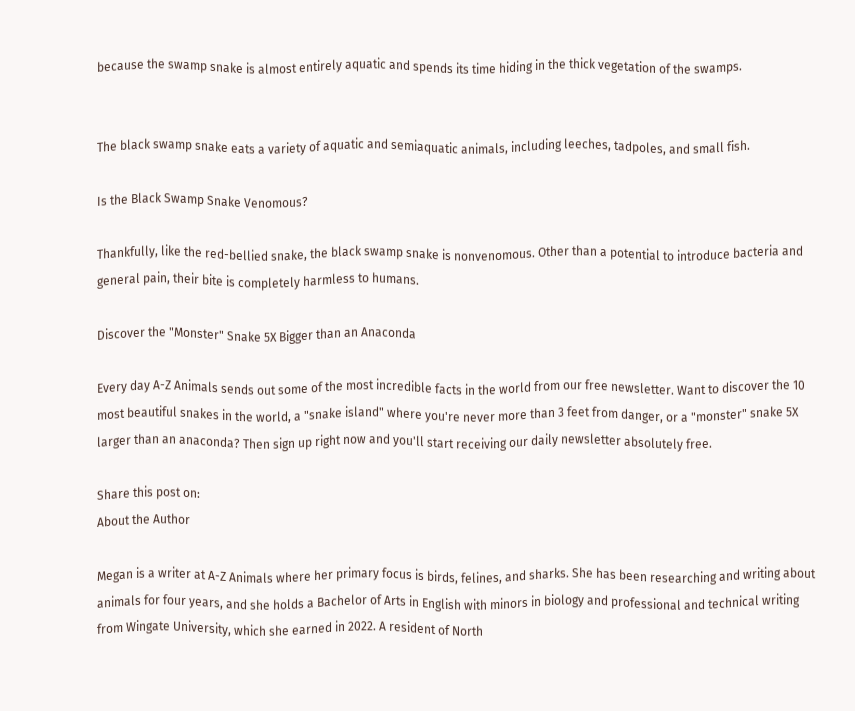because the swamp snake is almost entirely aquatic and spends its time hiding in the thick vegetation of the swamps.


The black swamp snake eats a variety of aquatic and semiaquatic animals, including leeches, tadpoles, and small fish.

Is the Black Swamp Snake Venomous?

Thankfully, like the red-bellied snake, the black swamp snake is nonvenomous. Other than a potential to introduce bacteria and general pain, their bite is completely harmless to humans.

Discover the "Monster" Snake 5X Bigger than an Anaconda

Every day A-Z Animals sends out some of the most incredible facts in the world from our free newsletter. Want to discover the 10 most beautiful snakes in the world, a "snake island" where you're never more than 3 feet from danger, or a "monster" snake 5X larger than an anaconda? Then sign up right now and you'll start receiving our daily newsletter absolutely free.

Share this post on:
About the Author

Megan is a writer at A-Z Animals where her primary focus is birds, felines, and sharks. She has been researching and writing about animals for four years, and she holds a Bachelor of Arts in English with minors in biology and professional and technical writing from Wingate University, which she earned in 2022. A resident of North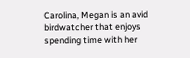Carolina, Megan is an avid birdwatcher that enjoys spending time with her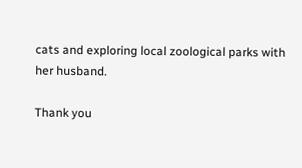cats and exploring local zoological parks with her husband.

Thank you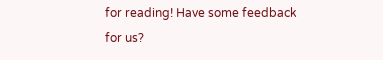for reading! Have some feedback for us?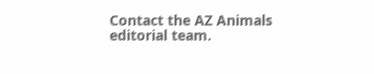Contact the AZ Animals editorial team.